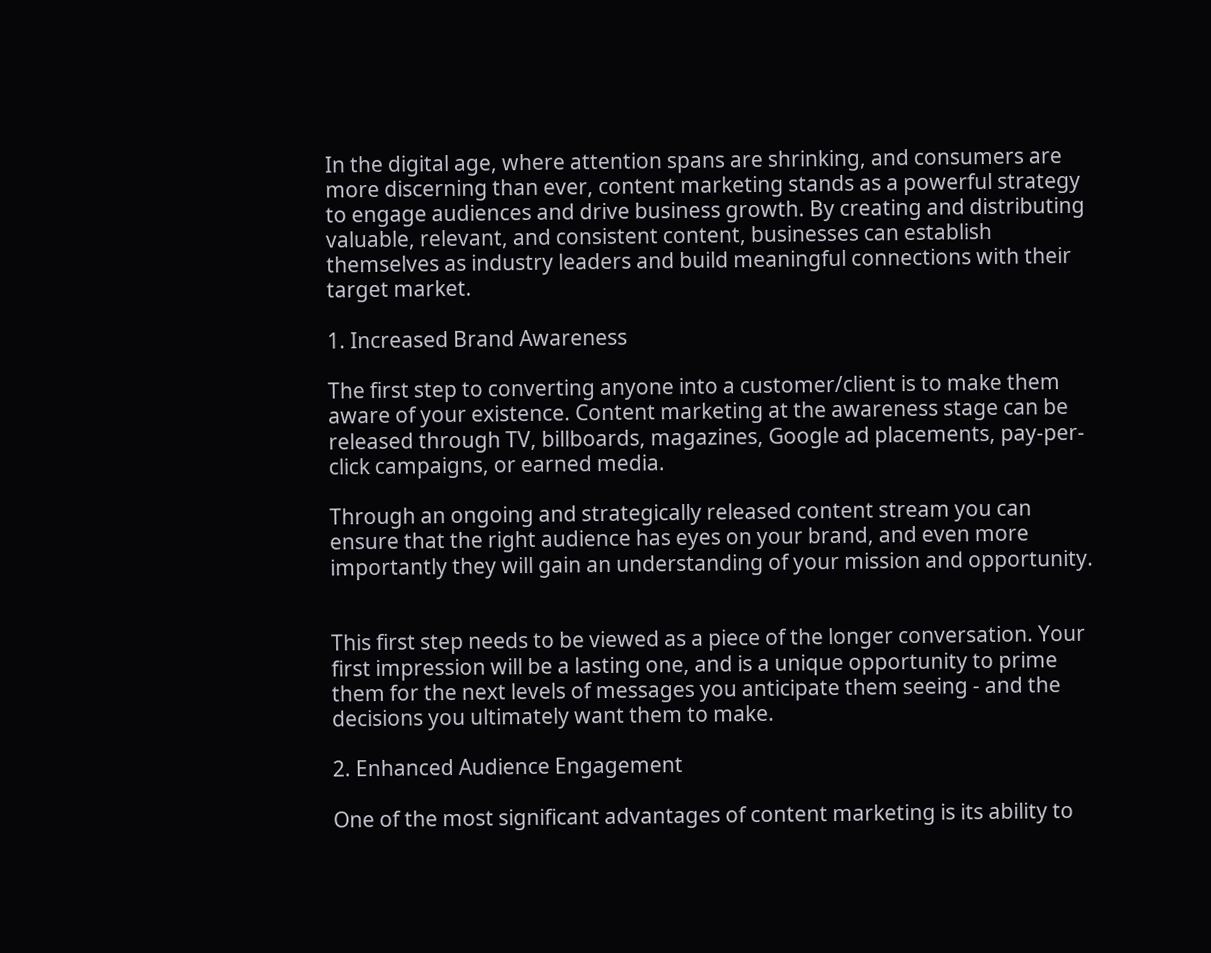In the digital age, where attention spans are shrinking, and consumers are more discerning than ever, content marketing stands as a powerful strategy to engage audiences and drive business growth. By creating and distributing valuable, relevant, and consistent content, businesses can establish themselves as industry leaders and build meaningful connections with their target market.

1. Increased Brand Awareness

The first step to converting anyone into a customer/client is to make them aware of your existence. Content marketing at the awareness stage can be released through TV, billboards, magazines, Google ad placements, pay-per-click campaigns, or earned media.

Through an ongoing and strategically released content stream you can ensure that the right audience has eyes on your brand, and even more importantly they will gain an understanding of your mission and opportunity.


This first step needs to be viewed as a piece of the longer conversation. Your first impression will be a lasting one, and is a unique opportunity to prime them for the next levels of messages you anticipate them seeing - and the decisions you ultimately want them to make.

2. Enhanced Audience Engagement

One of the most significant advantages of content marketing is its ability to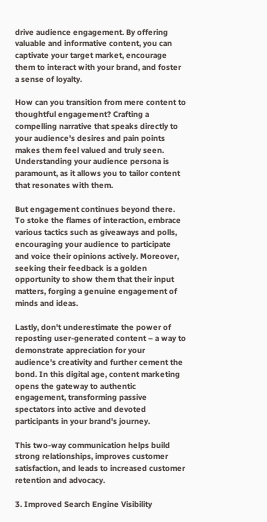drive audience engagement. By offering valuable and informative content, you can captivate your target market, encourage them to interact with your brand, and foster a sense of loyalty.

How can you transition from mere content to thoughtful engagement? Crafting a compelling narrative that speaks directly to your audience's desires and pain points makes them feel valued and truly seen. Understanding your audience persona is paramount, as it allows you to tailor content that resonates with them.

But engagement continues beyond there. To stoke the flames of interaction, embrace various tactics such as giveaways and polls, encouraging your audience to participate and voice their opinions actively. Moreover, seeking their feedback is a golden opportunity to show them that their input matters, forging a genuine engagement of minds and ideas.

Lastly, don't underestimate the power of reposting user-generated content – a way to demonstrate appreciation for your audience's creativity and further cement the bond. In this digital age, content marketing opens the gateway to authentic engagement, transforming passive spectators into active and devoted participants in your brand's journey.

This two-way communication helps build strong relationships, improves customer satisfaction, and leads to increased customer retention and advocacy.

3. Improved Search Engine Visibility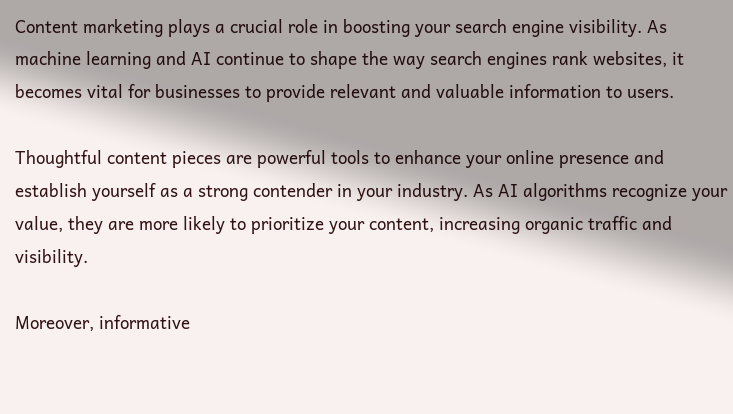Content marketing plays a crucial role in boosting your search engine visibility. As machine learning and AI continue to shape the way search engines rank websites, it becomes vital for businesses to provide relevant and valuable information to users.

Thoughtful content pieces are powerful tools to enhance your online presence and establish yourself as a strong contender in your industry. As AI algorithms recognize your value, they are more likely to prioritize your content, increasing organic traffic and visibility.

Moreover, informative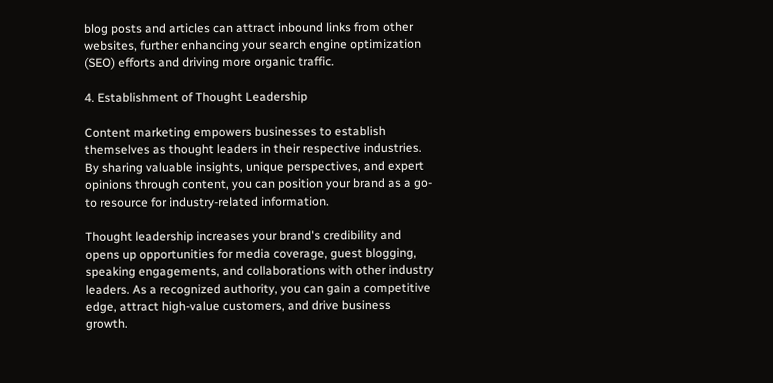blog posts and articles can attract inbound links from other websites, further enhancing your search engine optimization (SEO) efforts and driving more organic traffic.

4. Establishment of Thought Leadership

Content marketing empowers businesses to establish themselves as thought leaders in their respective industries. By sharing valuable insights, unique perspectives, and expert opinions through content, you can position your brand as a go-to resource for industry-related information.

Thought leadership increases your brand's credibility and opens up opportunities for media coverage, guest blogging, speaking engagements, and collaborations with other industry leaders. As a recognized authority, you can gain a competitive edge, attract high-value customers, and drive business growth.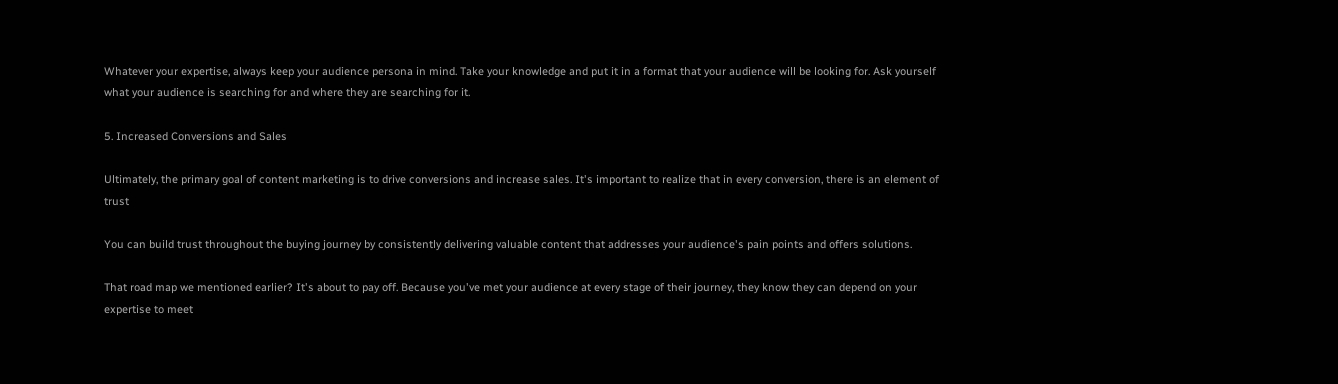Whatever your expertise, always keep your audience persona in mind. Take your knowledge and put it in a format that your audience will be looking for. Ask yourself what your audience is searching for and where they are searching for it.

5. Increased Conversions and Sales

Ultimately, the primary goal of content marketing is to drive conversions and increase sales. It's important to realize that in every conversion, there is an element of trust

You can build trust throughout the buying journey by consistently delivering valuable content that addresses your audience's pain points and offers solutions.

That road map we mentioned earlier? It's about to pay off. Because you've met your audience at every stage of their journey, they know they can depend on your expertise to meet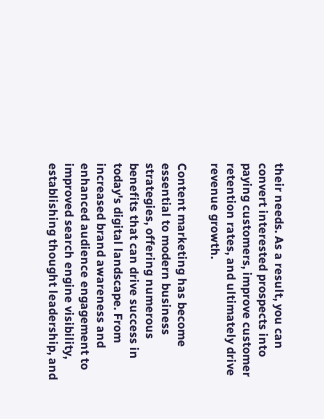their needs. As a result, you can convert interested prospects into paying customers, improve customer retention rates, and ultimately drive revenue growth.

Content marketing has become essential to modern business strategies, offering numerous benefits that can drive success in today's digital landscape. From increased brand awareness and enhanced audience engagement to improved search engine visibility, establishing thought leadership, and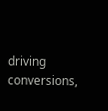driving conversions,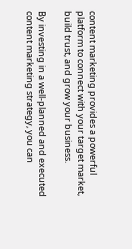content marketing provides a powerful platform to connect with your target market, build trust, and grow your business.

By investing in a well-planned and executed content marketing strategy, you can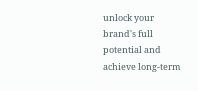unlock your brand's full potential and achieve long-term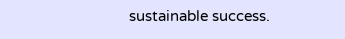sustainable success.